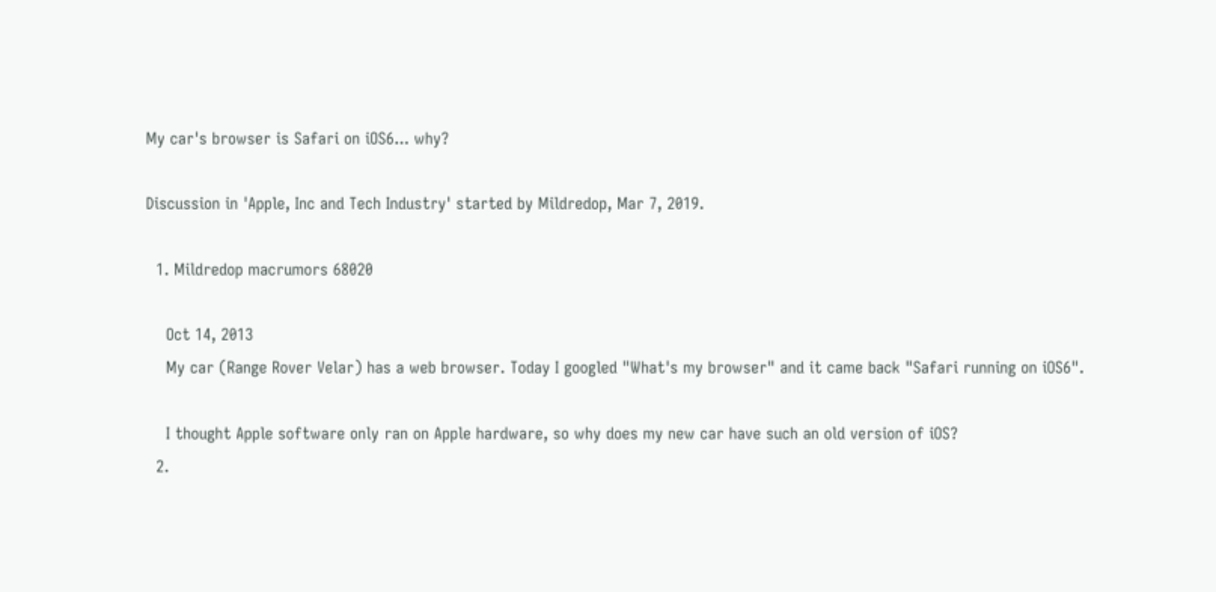My car's browser is Safari on iOS6... why?

Discussion in 'Apple, Inc and Tech Industry' started by Mildredop, Mar 7, 2019.

  1. Mildredop macrumors 68020

    Oct 14, 2013
    My car (Range Rover Velar) has a web browser. Today I googled "What's my browser" and it came back "Safari running on iOS6".

    I thought Apple software only ran on Apple hardware, so why does my new car have such an old version of iOS?
  2.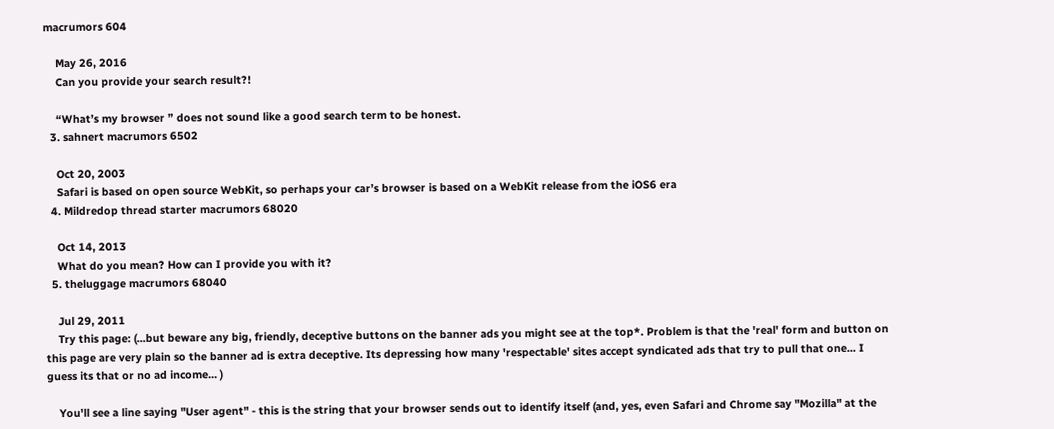macrumors 604

    May 26, 2016
    Can you provide your search result?!

    “What’s my browser ” does not sound like a good search term to be honest.
  3. sahnert macrumors 6502

    Oct 20, 2003
    Safari is based on open source WebKit, so perhaps your car’s browser is based on a WebKit release from the iOS6 era
  4. Mildredop thread starter macrumors 68020

    Oct 14, 2013
    What do you mean? How can I provide you with it?
  5. theluggage macrumors 68040

    Jul 29, 2011
    Try this page: (...but beware any big, friendly, deceptive buttons on the banner ads you might see at the top*. Problem is that the 'real' form and button on this page are very plain so the banner ad is extra deceptive. Its depressing how many 'respectable' sites accept syndicated ads that try to pull that one... I guess its that or no ad income... )

    You'll see a line saying "User agent" - this is the string that your browser sends out to identify itself (and, yes, even Safari and Chrome say "Mozilla" at the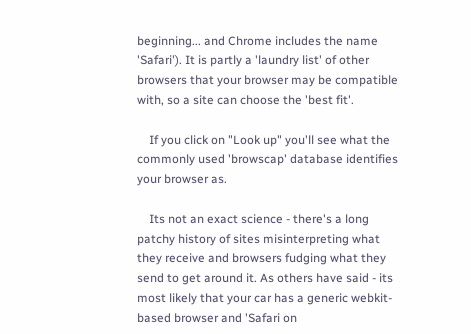beginning... and Chrome includes the name 'Safari'). It is partly a 'laundry list' of other browsers that your browser may be compatible with, so a site can choose the 'best fit'.

    If you click on "Look up" you'll see what the commonly used 'browscap' database identifies your browser as.

    Its not an exact science - there's a long patchy history of sites misinterpreting what they receive and browsers fudging what they send to get around it. As others have said - its most likely that your car has a generic webkit-based browser and 'Safari on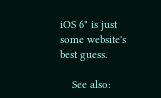iOS 6" is just some website's best guess.

    See also: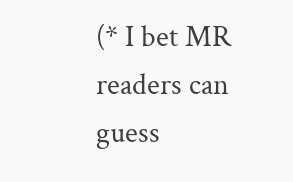(* I bet MR readers can guess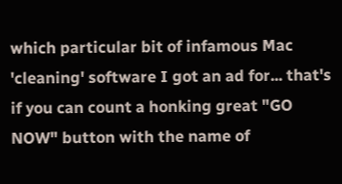which particular bit of infamous Mac 'cleaning' software I got an ad for... that's if you can count a honking great "GO NOW" button with the name of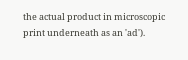the actual product in microscopic print underneath as an 'ad').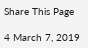Share This Page

4 March 7, 2019